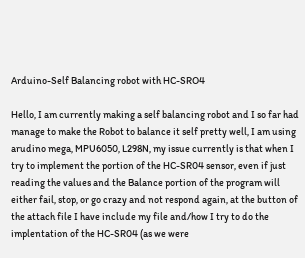Arduino-Self Balancing robot with HC-SRO4

Hello, I am currently making a self balancing robot and I so far had manage to make the Robot to balance it self pretty well, I am using arudino mega, MPU6050, L298N, my issue currently is that when I try to implement the portion of the HC-SR04 sensor, even if just reading the values and the Balance portion of the program will either fail, stop, or go crazy and not respond again, at the button of the attach file I have include my file and/how I try to do the implentation of the HC-SR04 (as we were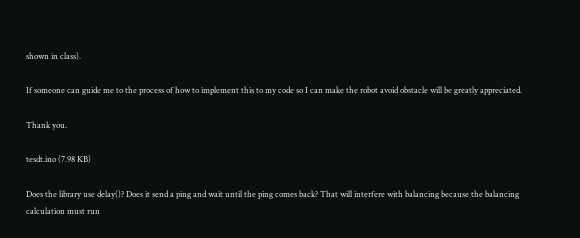shown in class).

If someone can guide me to the process of how to implement this to my code so I can make the robot avoid obstacle will be greatly appreciated.

Thank you.

tesdt.ino (7.98 KB)

Does the library use delay()? Does it send a ping and wait until the ping comes back? That will interfere with balancing because the balancing calculation must run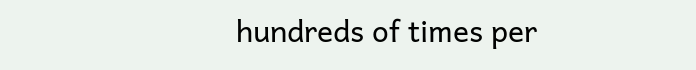hundreds of times per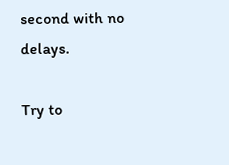second with no delays.

Try to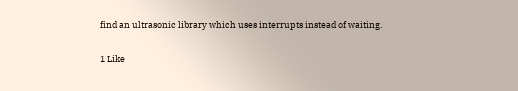find an ultrasonic library which uses interrupts instead of waiting.

1 Like